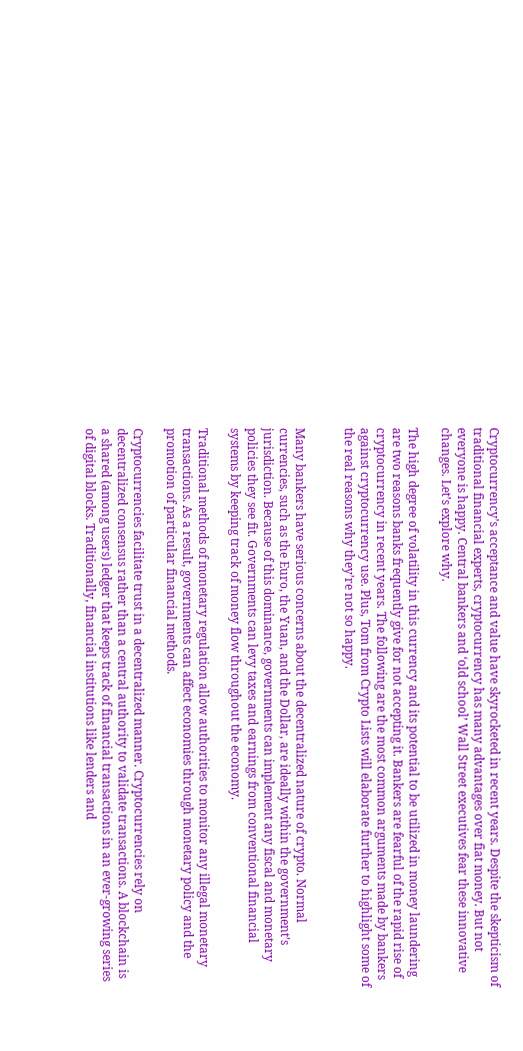Cryptocurrency’s acceptance and value have skyrocketed in recent years. Despite the skepticism of traditional financial experts, cryptocurrency has many advantages over fiat money. But not everyone is happy. Central bankers and ‘old school’ Wall Street executives fear these innovative changes. Let’s explore why.

The high degree of volatility in this currency and its potential to be utilized in money laundering are two reasons banks frequently give for not accepting it. Bankers are fearful of the rapid rise of cryptocurrency in recent years. The following are the most common arguments made by bankers against cryptocurrency use. Plus, Tom from Crypto Lists will elaborate further to highlight some of the real reasons why they’re not so happy.


Many bankers have serious concerns about the decentralized nature of crypto. Normal currencies, such as the Euro, the Yuan, and the Dollar, are ideally within the government’s jurisdiction. Because of this dominance, governments can implement any fiscal and monetary policies they see fit. Governments can levy taxes and earnings from conventional financial systems by keeping track of money flow throughout the economy.

Traditional methods of monetary regulation allow authorities to monitor any illegal monetary transactions. As a result, governments can affect economies through monetary policy and the promotion of particular financial methods.

Cryptocurrencies facilitate trust in a decentralized manner. Cryptocurrencies rely on decentralized consensus rather than a central authority to validate transactions. A blockchain is a shared (among users) ledger that keeps track of financial transactions in an ever-growing series of digital blocks. Traditionally, financial institutions like lenders and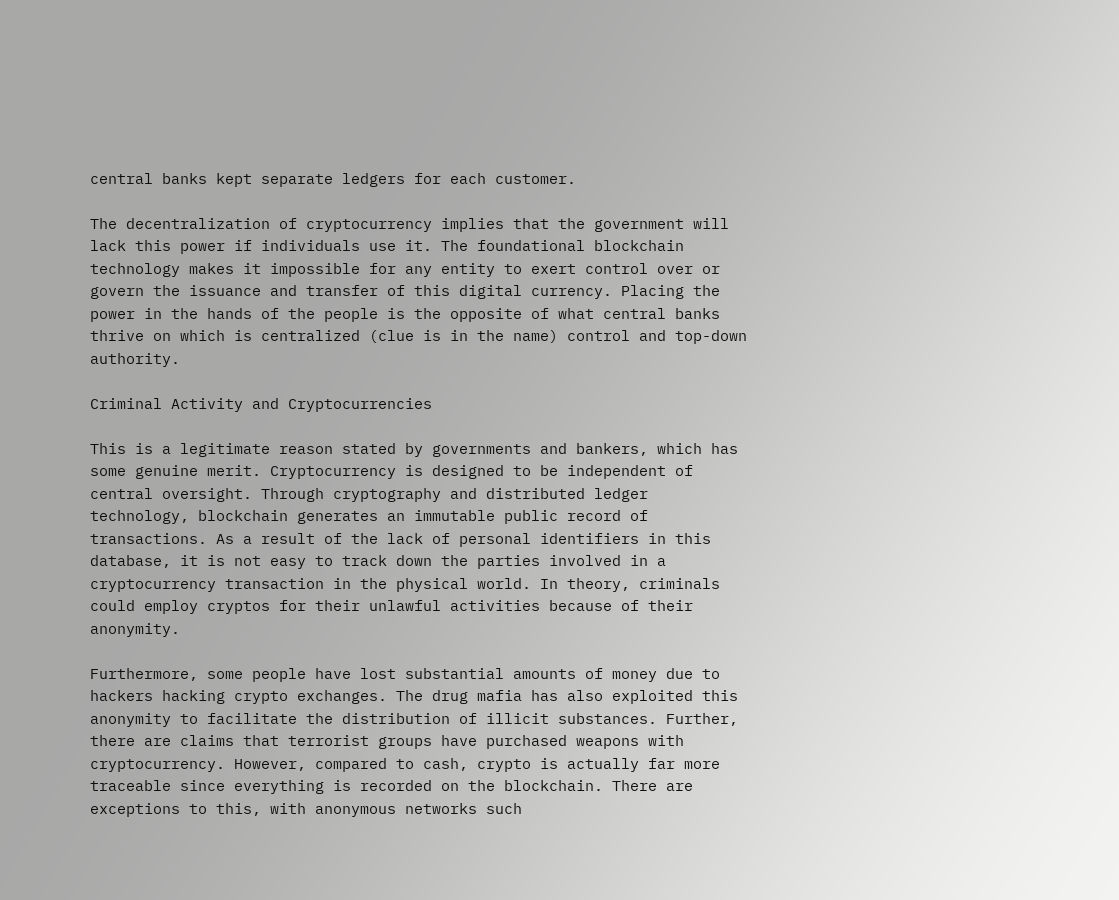central banks kept separate ledgers for each customer.

The decentralization of cryptocurrency implies that the government will lack this power if individuals use it. The foundational blockchain technology makes it impossible for any entity to exert control over or govern the issuance and transfer of this digital currency. Placing the power in the hands of the people is the opposite of what central banks thrive on which is centralized (clue is in the name) control and top-down authority.

Criminal Activity and Cryptocurrencies

This is a legitimate reason stated by governments and bankers, which has some genuine merit. Cryptocurrency is designed to be independent of central oversight. Through cryptography and distributed ledger technology, blockchain generates an immutable public record of transactions. As a result of the lack of personal identifiers in this database, it is not easy to track down the parties involved in a cryptocurrency transaction in the physical world. In theory, criminals could employ cryptos for their unlawful activities because of their anonymity.

Furthermore, some people have lost substantial amounts of money due to hackers hacking crypto exchanges. The drug mafia has also exploited this anonymity to facilitate the distribution of illicit substances. Further, there are claims that terrorist groups have purchased weapons with cryptocurrency. However, compared to cash, crypto is actually far more traceable since everything is recorded on the blockchain. There are exceptions to this, with anonymous networks such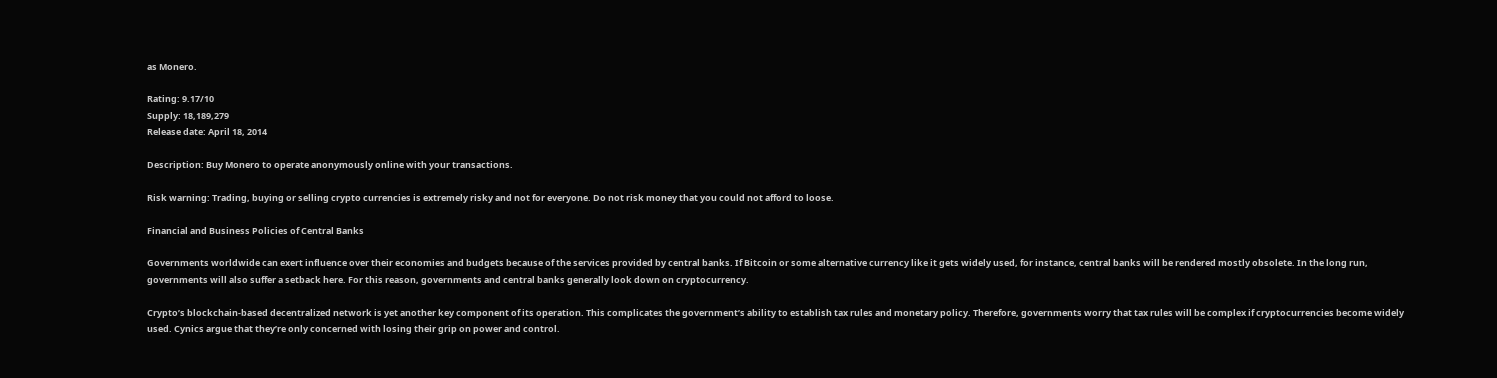as Monero.

Rating: 9.17/10
Supply: 18,189,279
Release date: April 18, 2014

Description: Buy Monero to operate anonymously online with your transactions.

Risk warning: Trading, buying or selling crypto currencies is extremely risky and not for everyone. Do not risk money that you could not afford to loose.

Financial and Business Policies of Central Banks

Governments worldwide can exert influence over their economies and budgets because of the services provided by central banks. If Bitcoin or some alternative currency like it gets widely used, for instance, central banks will be rendered mostly obsolete. In the long run, governments will also suffer a setback here. For this reason, governments and central banks generally look down on cryptocurrency.

Crypto’s blockchain-based decentralized network is yet another key component of its operation. This complicates the government’s ability to establish tax rules and monetary policy. Therefore, governments worry that tax rules will be complex if cryptocurrencies become widely used. Cynics argue that they’re only concerned with losing their grip on power and control.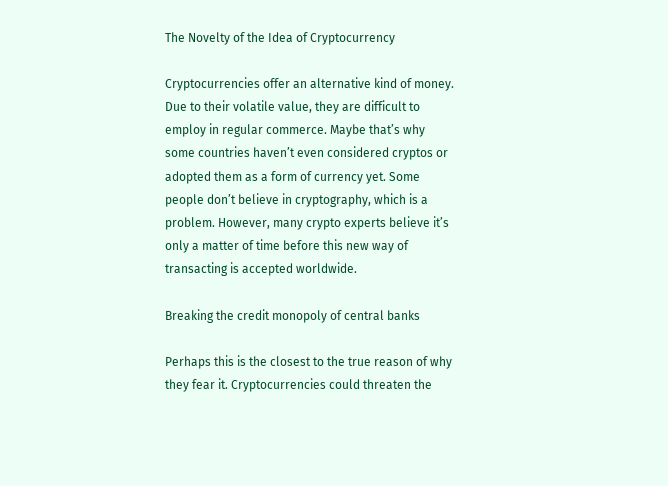The Novelty of the Idea of Cryptocurrency

Cryptocurrencies offer an alternative kind of money. Due to their volatile value, they are difficult to employ in regular commerce. Maybe that’s why some countries haven’t even considered cryptos or adopted them as a form of currency yet. Some people don’t believe in cryptography, which is a problem. However, many crypto experts believe it’s only a matter of time before this new way of transacting is accepted worldwide.

Breaking the credit monopoly of central banks

Perhaps this is the closest to the true reason of why they fear it. Cryptocurrencies could threaten the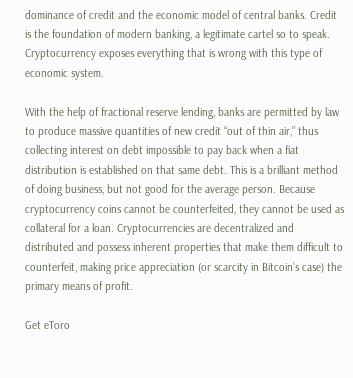dominance of credit and the economic model of central banks. Credit is the foundation of modern banking, a legitimate cartel so to speak. Cryptocurrency exposes everything that is wrong with this type of economic system.

With the help of fractional reserve lending, banks are permitted by law to produce massive quantities of new credit “out of thin air,” thus collecting interest on debt impossible to pay back when a fiat distribution is established on that same debt. This is a brilliant method of doing business, but not good for the average person. Because cryptocurrency coins cannot be counterfeited, they cannot be used as collateral for a loan. Cryptocurrencies are decentralized and distributed and possess inherent properties that make them difficult to counterfeit, making price appreciation (or scarcity in Bitcoin’s case) the primary means of profit.

Get eToro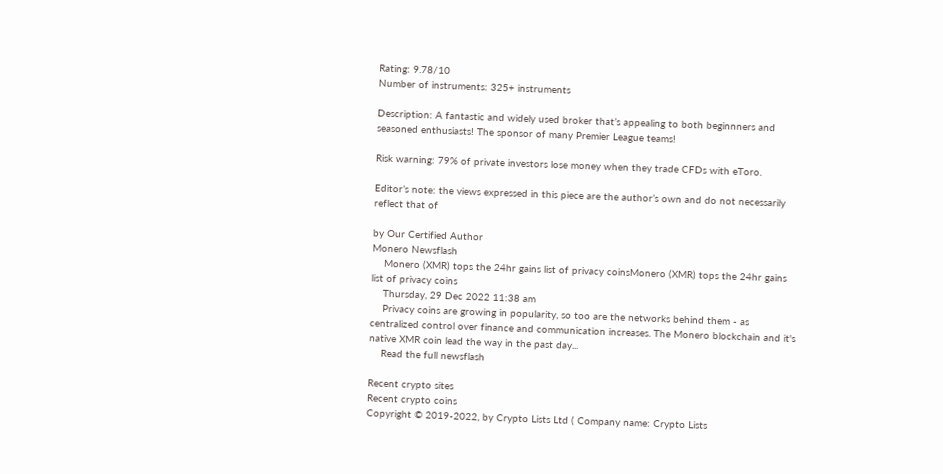Rating: 9.78/10
Number of instruments: 325+ instruments

Description: A fantastic and widely used broker that’s appealing to both beginnners and seasoned enthusiasts! The sponsor of many Premier League teams!

Risk warning: 79% of private investors lose money when they trade CFDs with eToro.

Editor’s note: the views expressed in this piece are the author’s own and do not necessarily reflect that of

by Our Certified Author
Monero Newsflash
    Monero (XMR) tops the 24hr gains list of privacy coinsMonero (XMR) tops the 24hr gains list of privacy coins
    Thursday, 29 Dec 2022 11:38 am
    Privacy coins are growing in popularity, so too are the networks behind them - as centralized control over finance and communication increases. The Monero blockchain and it's native XMR coin lead the way in the past day...
    Read the full newsflash

Recent crypto sites
Recent crypto coins
Copyright © 2019-2022, by Crypto Lists Ltd ( Company name: Crypto Lists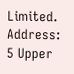Limited. Address: 5 Upper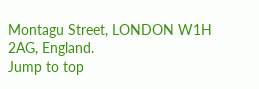Montagu Street, LONDON W1H 2AG, England.
Jump to top